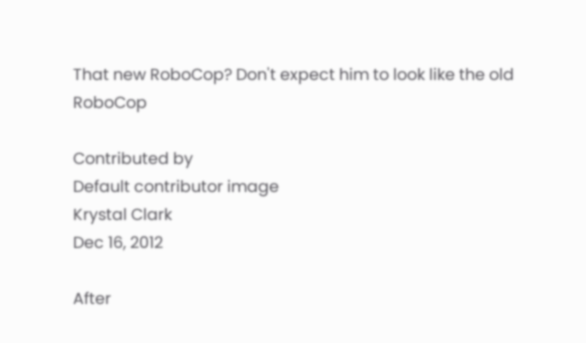That new RoboCop? Don't expect him to look like the old RoboCop

Contributed by
Default contributor image
Krystal Clark
Dec 16, 2012

After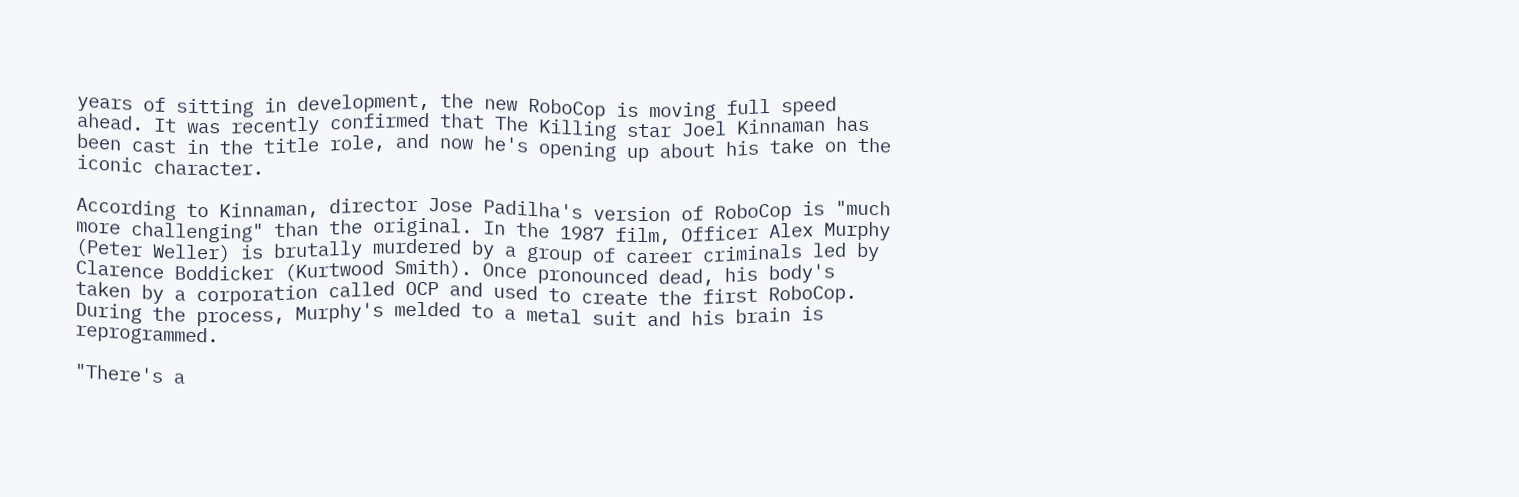years of sitting in development, the new RoboCop is moving full speed ahead. It was recently confirmed that The Killing star Joel Kinnaman has been cast in the title role, and now he's opening up about his take on the iconic character.

According to Kinnaman, director Jose Padilha's version of RoboCop is "much more challenging" than the original. In the 1987 film, Officer Alex Murphy (Peter Weller) is brutally murdered by a group of career criminals led by Clarence Boddicker (Kurtwood Smith). Once pronounced dead, his body's taken by a corporation called OCP and used to create the first RoboCop. During the process, Murphy's melded to a metal suit and his brain is reprogrammed.

"There's a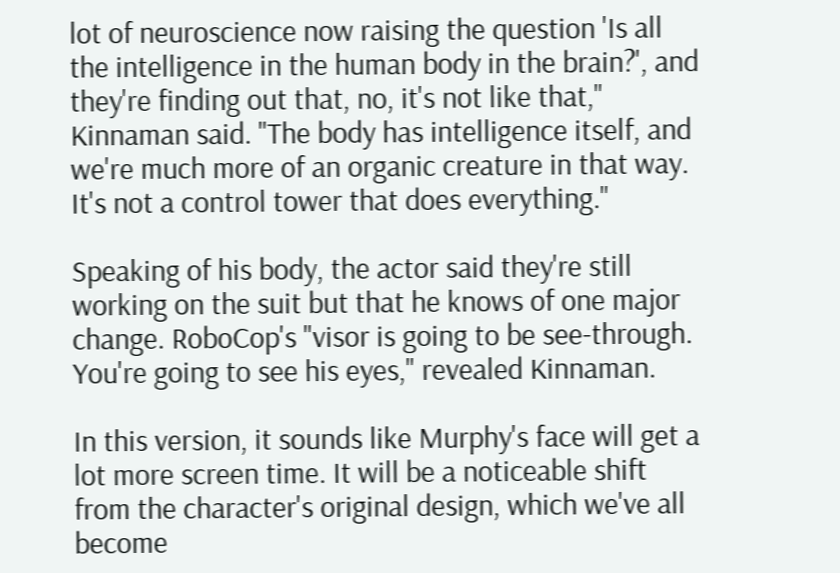lot of neuroscience now raising the question 'Is all the intelligence in the human body in the brain?', and they're finding out that, no, it's not like that," Kinnaman said. "The body has intelligence itself, and we're much more of an organic creature in that way. It's not a control tower that does everything."

Speaking of his body, the actor said they're still working on the suit but that he knows of one major change. RoboCop's "visor is going to be see-through. You're going to see his eyes," revealed Kinnaman.

In this version, it sounds like Murphy's face will get a lot more screen time. It will be a noticeable shift from the character's original design, which we've all become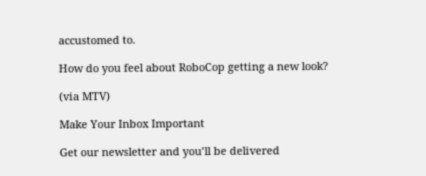accustomed to.

How do you feel about RoboCop getting a new look?

(via MTV)

Make Your Inbox Important

Get our newsletter and you’ll be delivered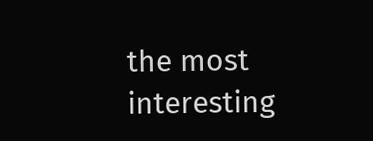the most interesting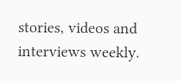stories, videos and interviews weekly.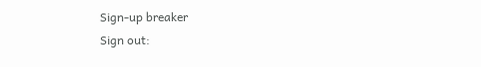Sign-up breaker
Sign out: